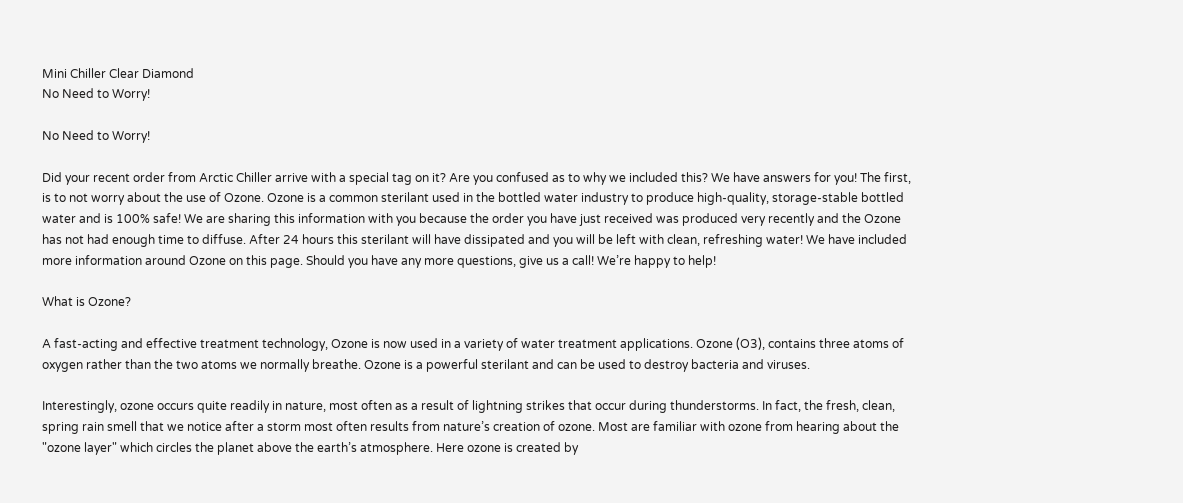Mini Chiller Clear Diamond
No Need to Worry!

No Need to Worry!

Did your recent order from Arctic Chiller arrive with a special tag on it? Are you confused as to why we included this? We have answers for you! The first, is to not worry about the use of Ozone. Ozone is a common sterilant used in the bottled water industry to produce high-quality, storage-stable bottled water and is 100% safe! We are sharing this information with you because the order you have just received was produced very recently and the Ozone has not had enough time to diffuse. After 24 hours this sterilant will have dissipated and you will be left with clean, refreshing water! We have included more information around Ozone on this page. Should you have any more questions, give us a call! We’re happy to help!

What is Ozone?

A fast-acting and effective treatment technology, Ozone is now used in a variety of water treatment applications. Ozone (O3), contains three atoms of oxygen rather than the two atoms we normally breathe. Ozone is a powerful sterilant and can be used to destroy bacteria and viruses.

Interestingly, ozone occurs quite readily in nature, most often as a result of lightning strikes that occur during thunderstorms. In fact, the fresh, clean, spring rain smell that we notice after a storm most often results from nature’s creation of ozone. Most are familiar with ozone from hearing about the "ozone layer" which circles the planet above the earth’s atmosphere. Here ozone is created by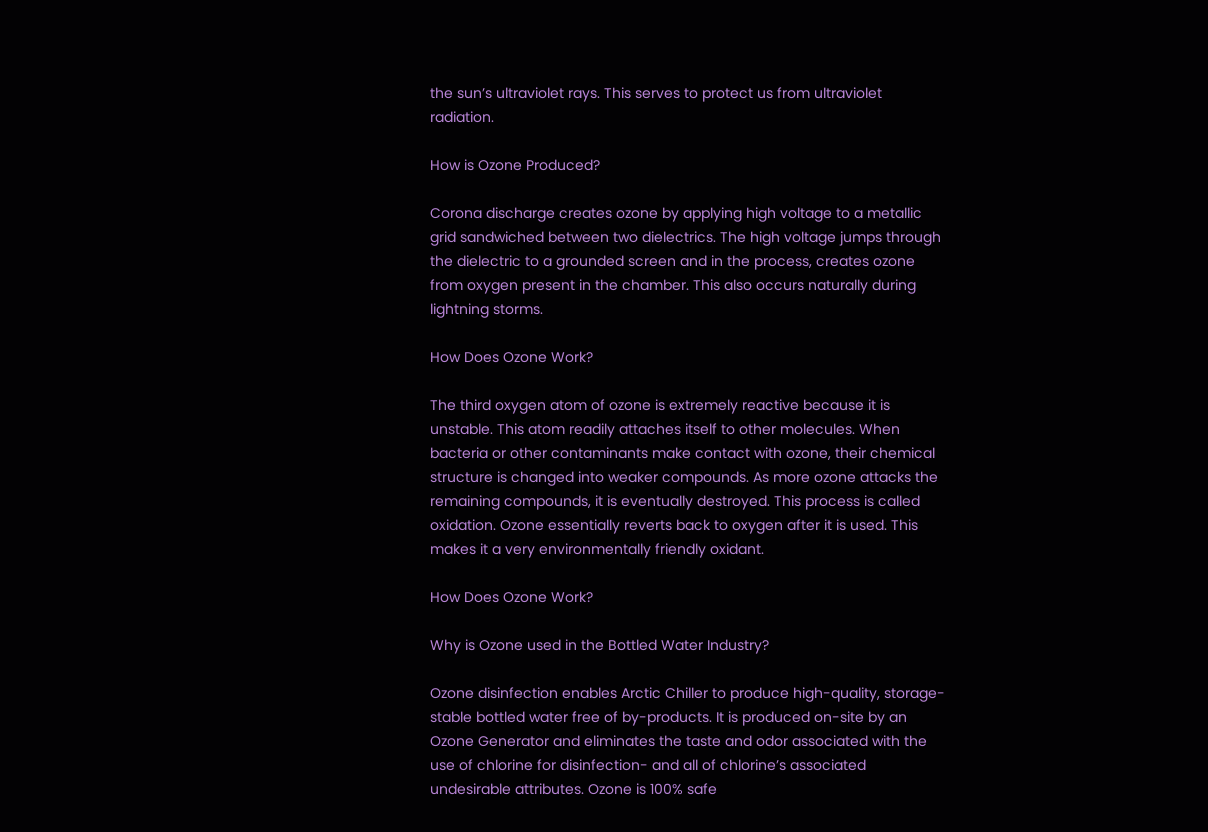the sun’s ultraviolet rays. This serves to protect us from ultraviolet radiation.

How is Ozone Produced?

Corona discharge creates ozone by applying high voltage to a metallic grid sandwiched between two dielectrics. The high voltage jumps through the dielectric to a grounded screen and in the process, creates ozone from oxygen present in the chamber. This also occurs naturally during lightning storms.

How Does Ozone Work?

The third oxygen atom of ozone is extremely reactive because it is unstable. This atom readily attaches itself to other molecules. When bacteria or other contaminants make contact with ozone, their chemical structure is changed into weaker compounds. As more ozone attacks the remaining compounds, it is eventually destroyed. This process is called oxidation. Ozone essentially reverts back to oxygen after it is used. This makes it a very environmentally friendly oxidant.

How Does Ozone Work?

Why is Ozone used in the Bottled Water Industry?

Ozone disinfection enables Arctic Chiller to produce high-quality, storage-stable bottled water free of by-products. It is produced on-site by an Ozone Generator and eliminates the taste and odor associated with the use of chlorine for disinfection- and all of chlorine’s associated undesirable attributes. Ozone is 100% safe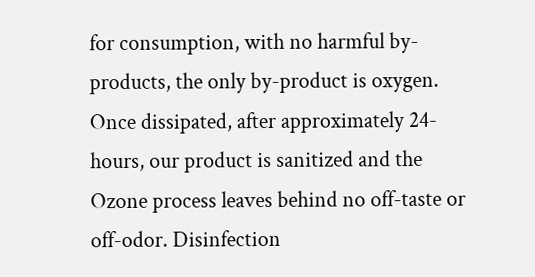for consumption, with no harmful by-products, the only by-product is oxygen.  Once dissipated, after approximately 24-hours, our product is sanitized and the Ozone process leaves behind no off-taste or off-odor. Disinfection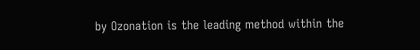by Ozonation is the leading method within the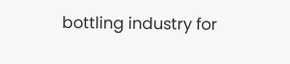bottling industry for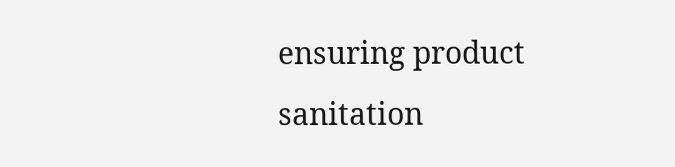ensuring product sanitation